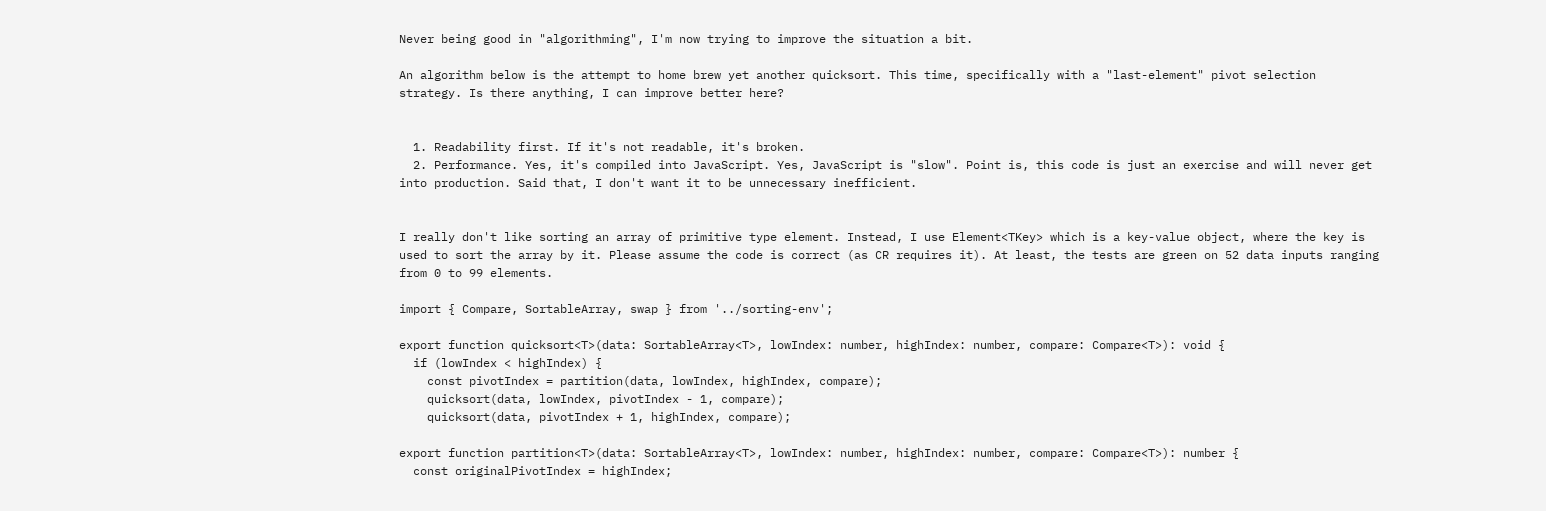Never being good in "algorithming", I'm now trying to improve the situation a bit.

An algorithm below is the attempt to home brew yet another quicksort. This time, specifically with a "last-element" pivot selection strategy. Is there anything, I can improve better here?


  1. Readability first. If it's not readable, it's broken.
  2. Performance. Yes, it's compiled into JavaScript. Yes, JavaScript is "slow". Point is, this code is just an exercise and will never get into production. Said that, I don't want it to be unnecessary inefficient.


I really don't like sorting an array of primitive type element. Instead, I use Element<TKey> which is a key-value object, where the key is used to sort the array by it. Please assume the code is correct (as CR requires it). At least, the tests are green on 52 data inputs ranging from 0 to 99 elements.

import { Compare, SortableArray, swap } from '../sorting-env';

export function quicksort<T>(data: SortableArray<T>, lowIndex: number, highIndex: number, compare: Compare<T>): void {
  if (lowIndex < highIndex) {
    const pivotIndex = partition(data, lowIndex, highIndex, compare);
    quicksort(data, lowIndex, pivotIndex - 1, compare);
    quicksort(data, pivotIndex + 1, highIndex, compare);

export function partition<T>(data: SortableArray<T>, lowIndex: number, highIndex: number, compare: Compare<T>): number {
  const originalPivotIndex = highIndex;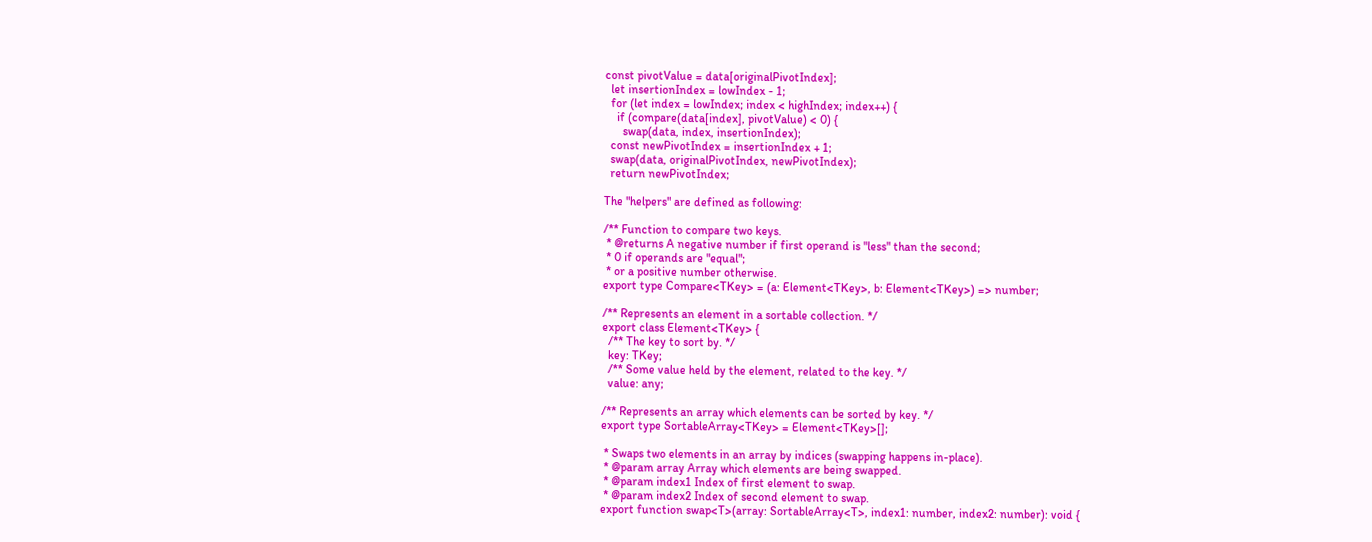const pivotValue = data[originalPivotIndex];
  let insertionIndex = lowIndex - 1;
  for (let index = lowIndex; index < highIndex; index++) {
    if (compare(data[index], pivotValue) < 0) {
      swap(data, index, insertionIndex);
  const newPivotIndex = insertionIndex + 1;
  swap(data, originalPivotIndex, newPivotIndex);
  return newPivotIndex;

The "helpers" are defined as following:

/** Function to compare two keys.
 * @returns A negative number if first operand is "less" than the second;
 * 0 if operands are "equal";
 * or a positive number otherwise.
export type Compare<TKey> = (a: Element<TKey>, b: Element<TKey>) => number;

/** Represents an element in a sortable collection. */
export class Element<TKey> {
  /** The key to sort by. */
  key: TKey;
  /** Some value held by the element, related to the key. */
  value: any;

/** Represents an array which elements can be sorted by key. */
export type SortableArray<TKey> = Element<TKey>[];

 * Swaps two elements in an array by indices (swapping happens in-place).
 * @param array Array which elements are being swapped.
 * @param index1 Index of first element to swap.
 * @param index2 Index of second element to swap.
export function swap<T>(array: SortableArray<T>, index1: number, index2: number): void {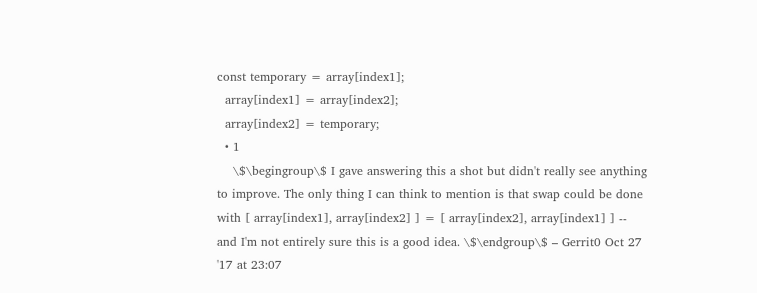const temporary = array[index1];
  array[index1] = array[index2];
  array[index2] = temporary;
  • 1
    \$\begingroup\$ I gave answering this a shot but didn't really see anything to improve. The only thing I can think to mention is that swap could be done with [ array[index1], array[index2] ] = [ array[index2], array[index1] ] -- and I'm not entirely sure this is a good idea. \$\endgroup\$ – Gerrit0 Oct 27 '17 at 23:07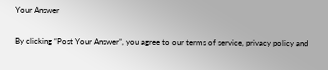Your Answer

By clicking “Post Your Answer”, you agree to our terms of service, privacy policy and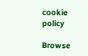cookie policy

Browse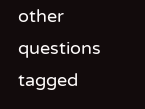other questions tagged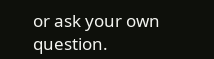or ask your own question.